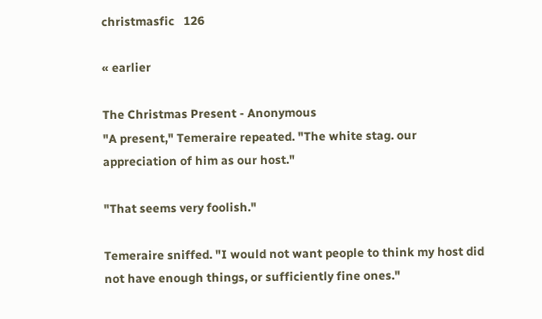christmasfic   126

« earlier

The Christmas Present - Anonymous
"A present," Temeraire repeated. "The white stag. our appreciation of him as our host."

"That seems very foolish."

Temeraire sniffed. "I would not want people to think my host did not have enough things, or sufficiently fine ones."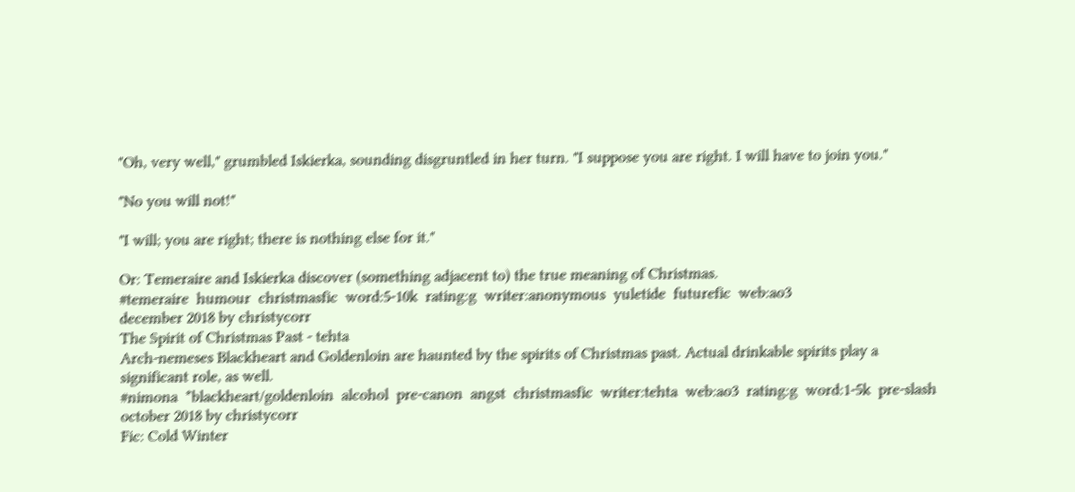"Oh, very well," grumbled Iskierka, sounding disgruntled in her turn. "I suppose you are right. I will have to join you."

"No you will not!"

"I will; you are right; there is nothing else for it."

Or: Temeraire and Iskierka discover (something adjacent to) the true meaning of Christmas.
#temeraire  humour  christmasfic  word:5-10k  rating:g  writer:anonymous  yuletide  futurefic  web:ao3
december 2018 by christycorr
The Spirit of Christmas Past - tehta
Arch-nemeses Blackheart and Goldenloin are haunted by the spirits of Christmas past. Actual drinkable spirits play a significant role, as well.
#nimona  *blackheart/goldenloin  alcohol  pre-canon  angst  christmasfic  writer:tehta  web:ao3  rating:g  word:1-5k  pre-slash
october 2018 by christycorr
Fic: Cold Winter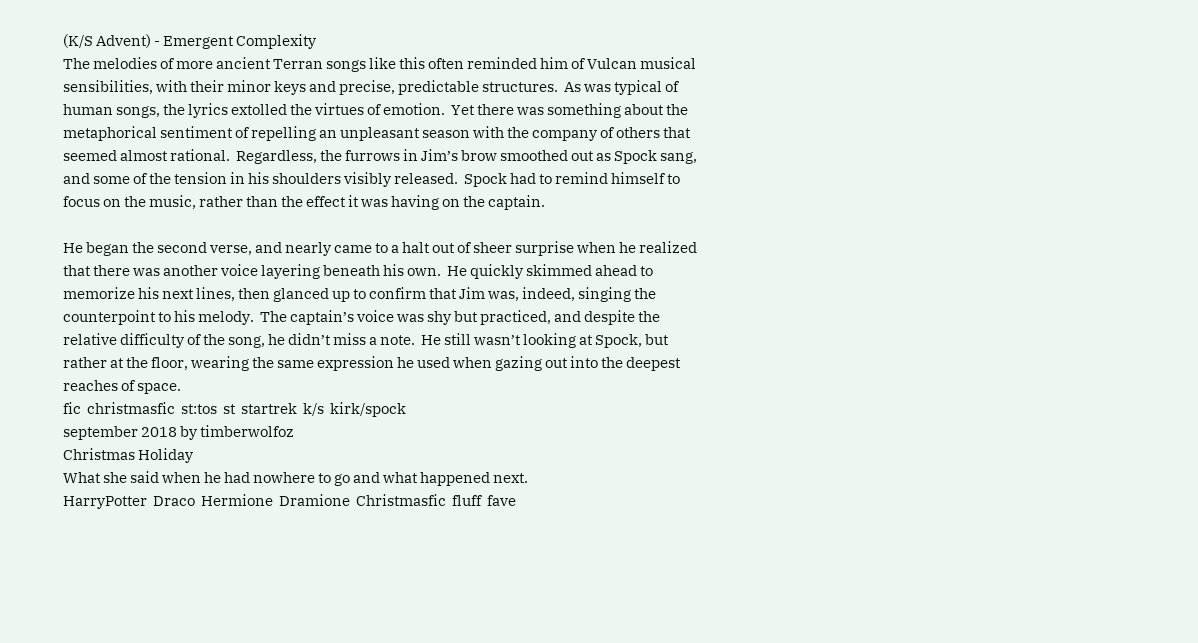(K/S Advent) - Emergent Complexity
The melodies of more ancient Terran songs like this often reminded him of Vulcan musical sensibilities, with their minor keys and precise, predictable structures.  As was typical of human songs, the lyrics extolled the virtues of emotion.  Yet there was something about the metaphorical sentiment of repelling an unpleasant season with the company of others that seemed almost rational.  Regardless, the furrows in Jim’s brow smoothed out as Spock sang, and some of the tension in his shoulders visibly released.  Spock had to remind himself to focus on the music, rather than the effect it was having on the captain.

He began the second verse, and nearly came to a halt out of sheer surprise when he realized that there was another voice layering beneath his own.  He quickly skimmed ahead to memorize his next lines, then glanced up to confirm that Jim was, indeed, singing the counterpoint to his melody.  The captain’s voice was shy but practiced, and despite the relative difficulty of the song, he didn’t miss a note.  He still wasn’t looking at Spock, but rather at the floor, wearing the same expression he used when gazing out into the deepest reaches of space.
fic  christmasfic  st:tos  st  startrek  k/s  kirk/spock
september 2018 by timberwolfoz
Christmas Holiday
What she said when he had nowhere to go and what happened next.
HarryPotter  Draco  Hermione  Dramione  Christmasfic  fluff  fave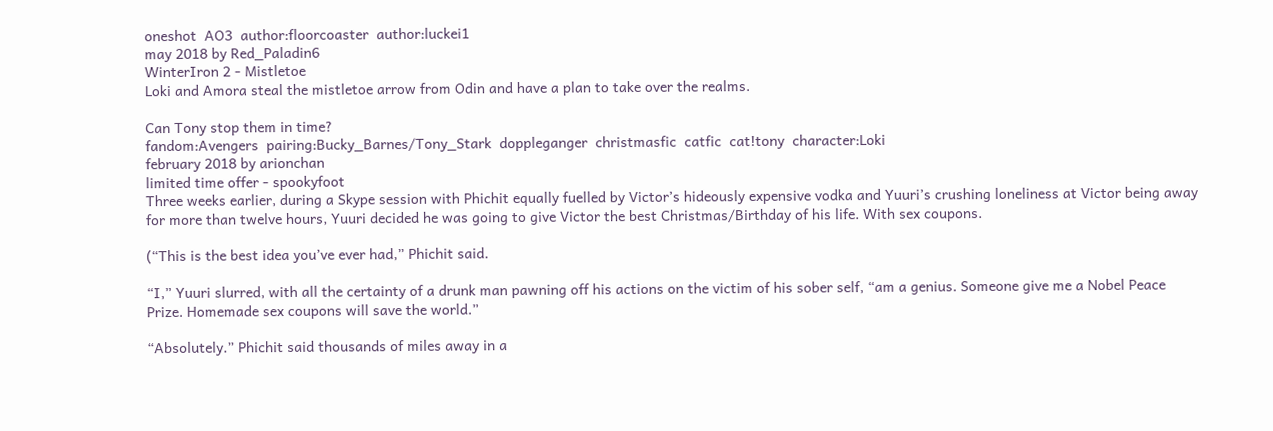oneshot  AO3  author:floorcoaster  author:luckei1
may 2018 by Red_Paladin6
WinterIron 2 - Mistletoe
Loki and Amora steal the mistletoe arrow from Odin and have a plan to take over the realms.

Can Tony stop them in time?
fandom:Avengers  pairing:Bucky_Barnes/Tony_Stark  doppleganger  christmasfic  catfic  cat!tony  character:Loki
february 2018 by arionchan
limited time offer - spookyfoot
Three weeks earlier, during a Skype session with Phichit equally fuelled by Victor’s hideously expensive vodka and Yuuri’s crushing loneliness at Victor being away for more than twelve hours, Yuuri decided he was going to give Victor the best Christmas/Birthday of his life. With sex coupons.

(“This is the best idea you’ve ever had,” Phichit said.

“I,” Yuuri slurred, with all the certainty of a drunk man pawning off his actions on the victim of his sober self, “am a genius. Someone give me a Nobel Peace Prize. Homemade sex coupons will save the world.”

“Absolutely.” Phichit said thousands of miles away in a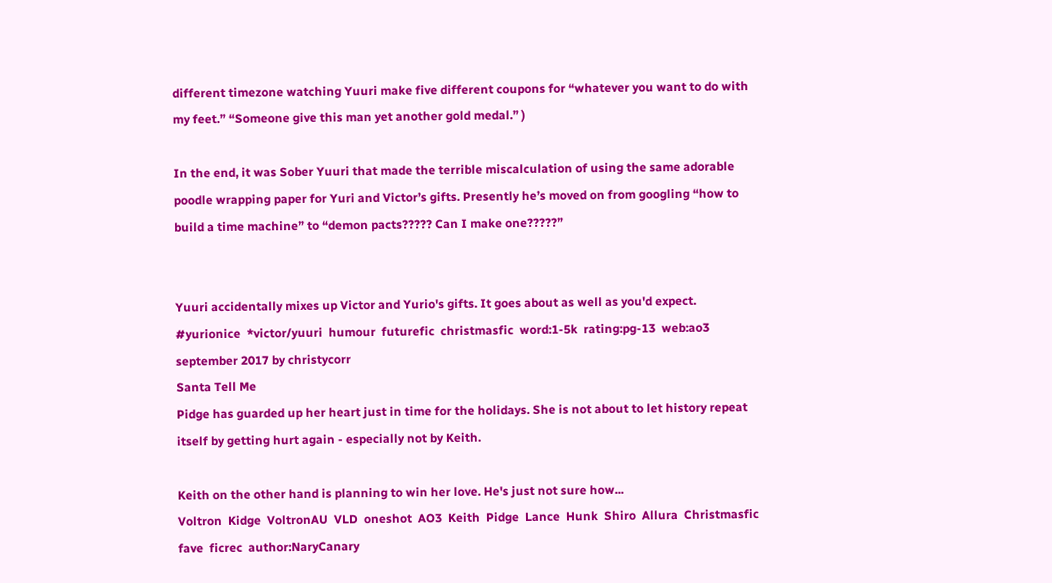different timezone watching Yuuri make five different coupons for “whatever you want to do with my feet.” “Someone give this man yet another gold medal.” )

In the end, it was Sober Yuuri that made the terrible miscalculation of using the same adorable poodle wrapping paper for Yuri and Victor’s gifts. Presently he’s moved on from googling “how to build a time machine” to “demon pacts????? Can I make one?????”


Yuuri accidentally mixes up Victor and Yurio's gifts. It goes about as well as you'd expect.
#yurionice  *victor/yuuri  humour  futurefic  christmasfic  word:1-5k  rating:pg-13  web:ao3
september 2017 by christycorr
Santa Tell Me
Pidge has guarded up her heart just in time for the holidays. She is not about to let history repeat itself by getting hurt again - especially not by Keith.

Keith on the other hand is planning to win her love. He's just not sure how...
Voltron  Kidge  VoltronAU  VLD  oneshot  AO3  Keith  Pidge  Lance  Hunk  Shiro  Allura  Christmasfic  fave  ficrec  author:NaryCanary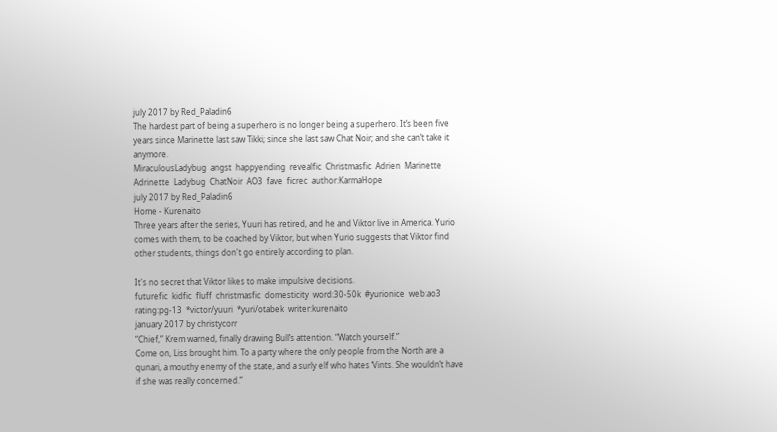july 2017 by Red_Paladin6
The hardest part of being a superhero is no longer being a superhero. It’s been five years since Marinette last saw Tikki; since she last saw Chat Noir; and she can’t take it anymore.
MiraculousLadybug  angst  happyending  revealfic  Christmasfic  Adrien  Marinette  Adrinette  Ladybug  ChatNoir  AO3  fave  ficrec  author:KarmaHope
july 2017 by Red_Paladin6
Home - Kurenaito
Three years after the series, Yuuri has retired, and he and Viktor live in America. Yurio comes with them, to be coached by Viktor, but when Yurio suggests that Viktor find other students, things don't go entirely according to plan.

It's no secret that Viktor likes to make impulsive decisions.
futurefic  kidfic  fluff  christmasfic  domesticity  word:30-50k  #yurionice  web:ao3  rating:pg-13  *victor/yuuri  *yuri/otabek  writer:kurenaito
january 2017 by christycorr
“Chief,” Krem warned, finally drawing Bull’s attention. “Watch yourself.”
Come on, Liss brought him. To a party where the only people from the North are a qunari, a mouthy enemy of the state, and a surly elf who hates ‘Vints. She wouldn’t have if she was really concerned.”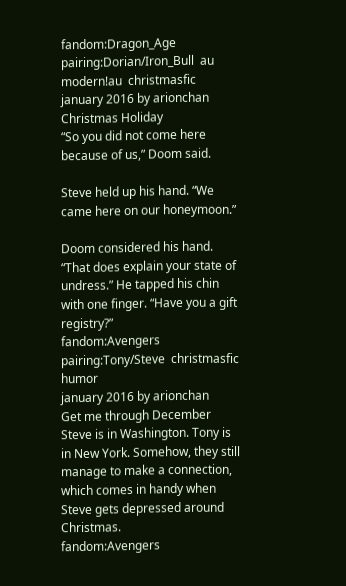fandom:Dragon_Age  pairing:Dorian/Iron_Bull  au  modern!au  christmasfic
january 2016 by arionchan
Christmas Holiday
“So you did not come here because of us,” Doom said.

Steve held up his hand. “We came here on our honeymoon.”

Doom considered his hand. “That does explain your state of undress.” He tapped his chin with one finger. “Have you a gift registry?”
fandom:Avengers  pairing:Tony/Steve  christmasfic  humor
january 2016 by arionchan
Get me through December
Steve is in Washington. Tony is in New York. Somehow, they still manage to make a connection, which comes in handy when Steve gets depressed around Christmas.
fandom:Avengers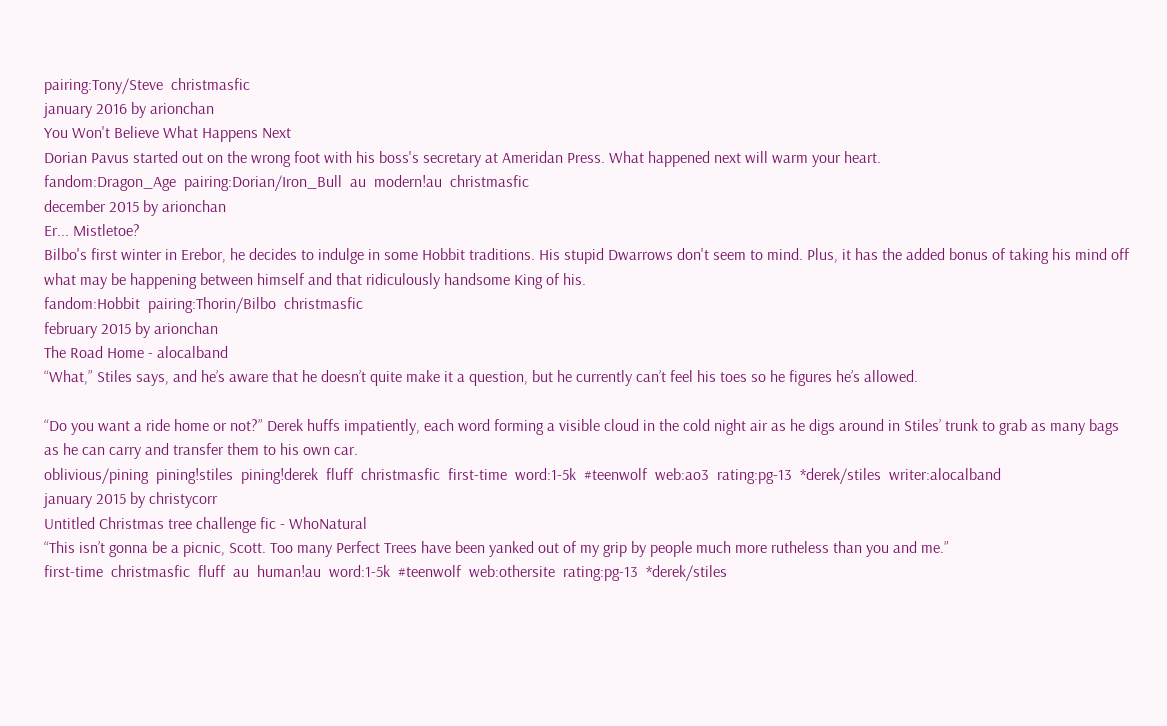pairing:Tony/Steve  christmasfic
january 2016 by arionchan
You Won't Believe What Happens Next
Dorian Pavus started out on the wrong foot with his boss's secretary at Ameridan Press. What happened next will warm your heart.
fandom:Dragon_Age  pairing:Dorian/Iron_Bull  au  modern!au  christmasfic
december 2015 by arionchan
Er... Mistletoe?
Bilbo's first winter in Erebor, he decides to indulge in some Hobbit traditions. His stupid Dwarrows don't seem to mind. Plus, it has the added bonus of taking his mind off what may be happening between himself and that ridiculously handsome King of his.
fandom:Hobbit  pairing:Thorin/Bilbo  christmasfic
february 2015 by arionchan
The Road Home - alocalband
“What,” Stiles says, and he’s aware that he doesn’t quite make it a question, but he currently can’t feel his toes so he figures he’s allowed.

“Do you want a ride home or not?” Derek huffs impatiently, each word forming a visible cloud in the cold night air as he digs around in Stiles’ trunk to grab as many bags as he can carry and transfer them to his own car.
oblivious/pining  pining!stiles  pining!derek  fluff  christmasfic  first-time  word:1-5k  #teenwolf  web:ao3  rating:pg-13  *derek/stiles  writer:alocalband
january 2015 by christycorr
Untitled Christmas tree challenge fic - WhoNatural
“This isn’t gonna be a picnic, Scott. Too many Perfect Trees have been yanked out of my grip by people much more rutheless than you and me.”
first-time  christmasfic  fluff  au  human!au  word:1-5k  #teenwolf  web:othersite  rating:pg-13  *derek/stiles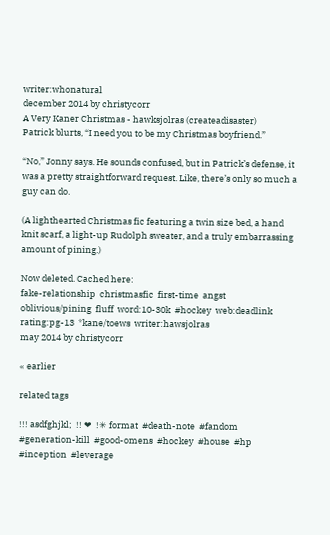writer:whonatural
december 2014 by christycorr
A Very Kaner Christmas - hawksjolras (createadisaster)
Patrick blurts, “I need you to be my Christmas boyfriend.”

“No,” Jonny says. He sounds confused, but in Patrick’s defense, it was a pretty straightforward request. Like, there’s only so much a guy can do.

(A lighthearted Christmas fic featuring a twin size bed, a hand knit scarf, a light-up Rudolph sweater, and a truly embarrassing amount of pining.)

Now deleted. Cached here:
fake-relationship  christmasfic  first-time  angst  oblivious/pining  fluff  word:10-30k  #hockey  web:deadlink  rating:pg-13  *kane/toews  writer:hawsjolras
may 2014 by christycorr

« earlier

related tags

!!! asdfghjkl;  !! ❤  !✳ format  #death-note  #fandom  #generation-kill  #good-omens  #hockey  #house  #hp  #inception  #leverage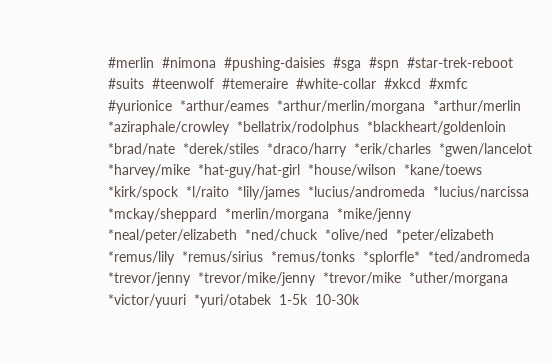#merlin  #nimona  #pushing-daisies  #sga  #spn  #star-trek-reboot  #suits  #teenwolf  #temeraire  #white-collar  #xkcd  #xmfc  #yurionice  *arthur/eames  *arthur/merlin/morgana  *arthur/merlin  *aziraphale/crowley  *bellatrix/rodolphus  *blackheart/goldenloin  *brad/nate  *derek/stiles  *draco/harry  *erik/charles  *gwen/lancelot  *harvey/mike  *hat-guy/hat-girl  *house/wilson  *kane/toews  *kirk/spock  *l/raito  *lily/james  *lucius/andromeda  *lucius/narcissa  *mckay/sheppard  *merlin/morgana  *mike/jenny  *neal/peter/elizabeth  *ned/chuck  *olive/ned  *peter/elizabeth  *remus/lily  *remus/sirius  *remus/tonks  *splorfle*  *ted/andromeda  *trevor/jenny  *trevor/mike/jenny  *trevor/mike  *uther/morgana  *victor/yuuri  *yuri/otabek  1-5k  10-30k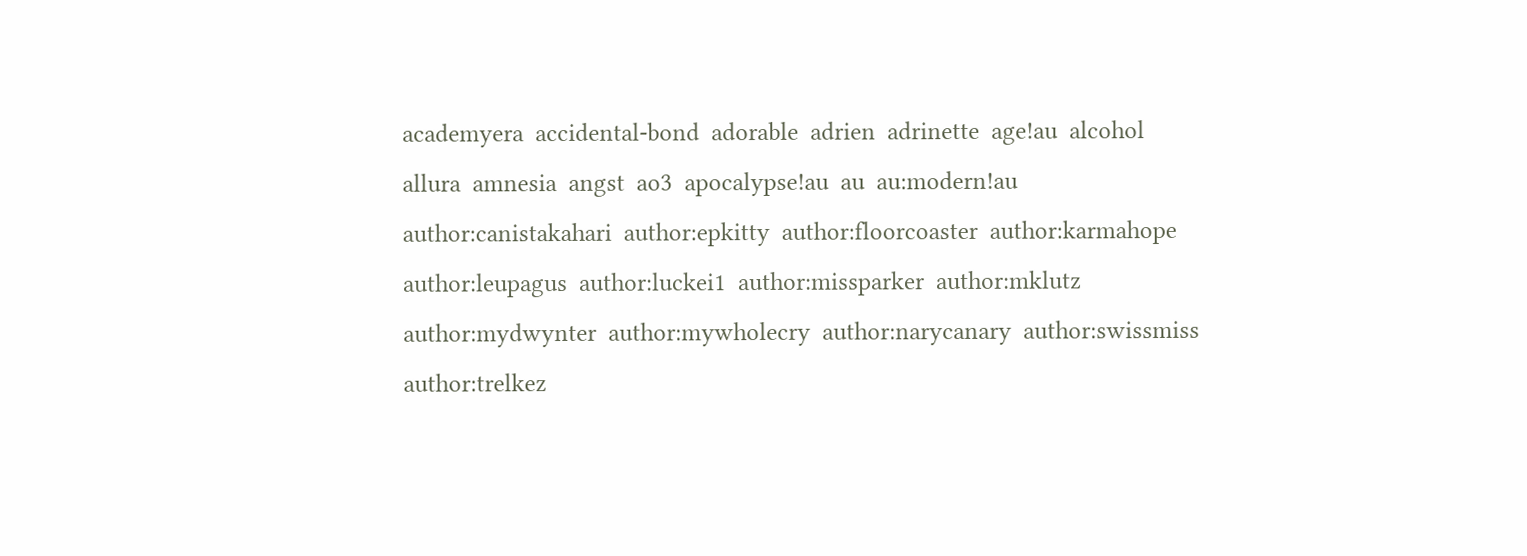academyera  accidental-bond  adorable  adrien  adrinette  age!au  alcohol  allura  amnesia  angst  ao3  apocalypse!au  au  au:modern!au  author:canistakahari  author:epkitty  author:floorcoaster  author:karmahope  author:leupagus  author:luckei1  author:missparker  author:mklutz  author:mydwynter  author:mywholecry  author:narycanary  author:swissmiss  author:trelkez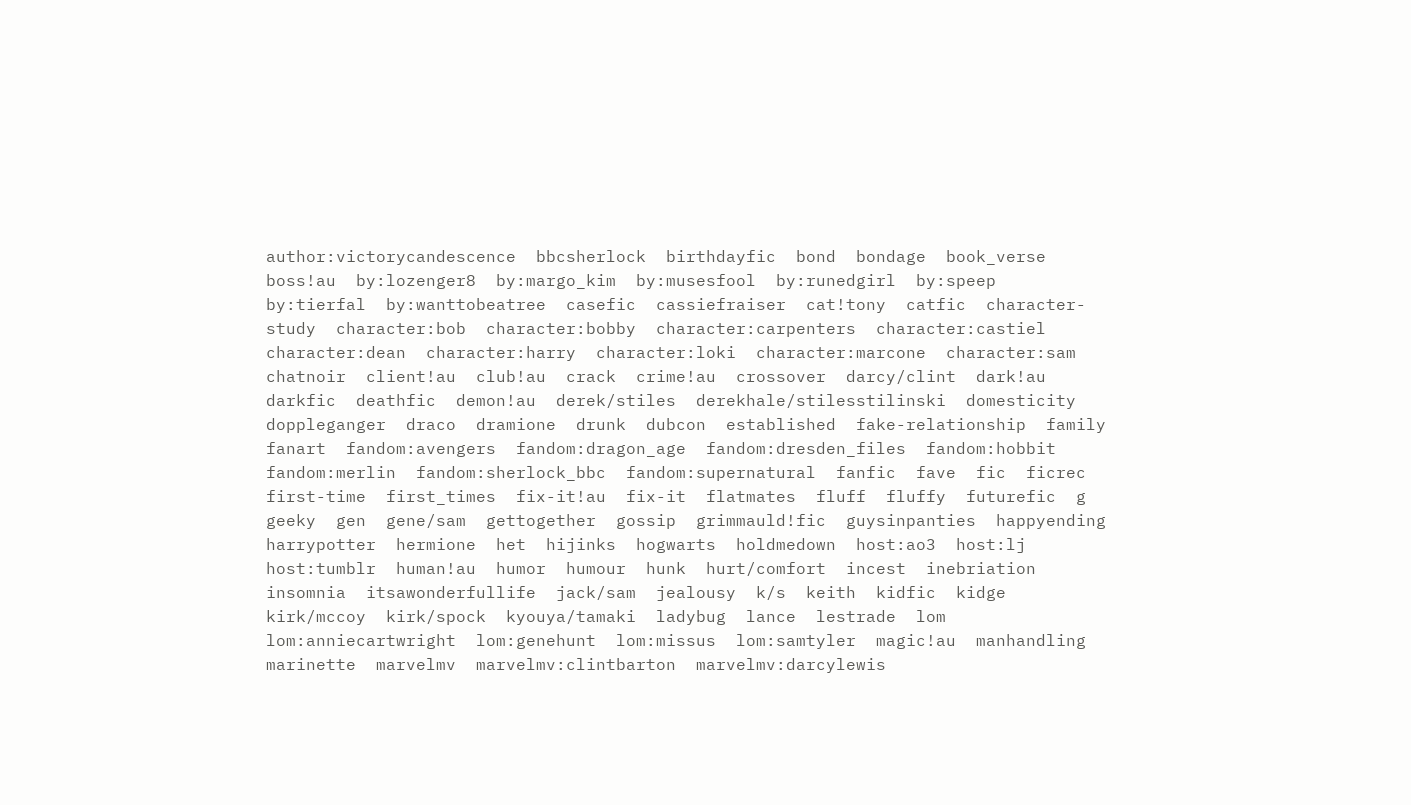author:victorycandescence  bbcsherlock  birthdayfic  bond  bondage  book_verse  boss!au  by:lozenger8  by:margo_kim  by:musesfool  by:runedgirl  by:speep  by:tierfal  by:wanttobeatree  casefic  cassiefraiser  cat!tony  catfic  character-study  character:bob  character:bobby  character:carpenters  character:castiel  character:dean  character:harry  character:loki  character:marcone  character:sam  chatnoir  client!au  club!au  crack  crime!au  crossover  darcy/clint  dark!au  darkfic  deathfic  demon!au  derek/stiles  derekhale/stilesstilinski  domesticity  doppleganger  draco  dramione  drunk  dubcon  established  fake-relationship  family  fanart  fandom:avengers  fandom:dragon_age  fandom:dresden_files  fandom:hobbit  fandom:merlin  fandom:sherlock_bbc  fandom:supernatural  fanfic  fave  fic  ficrec  first-time  first_times  fix-it!au  fix-it  flatmates  fluff  fluffy  futurefic  g  geeky  gen  gene/sam  gettogether  gossip  grimmauld!fic  guysinpanties  happyending  harrypotter  hermione  het  hijinks  hogwarts  holdmedown  host:ao3  host:lj  host:tumblr  human!au  humor  humour  hunk  hurt/comfort  incest  inebriation  insomnia  itsawonderfullife  jack/sam  jealousy  k/s  keith  kidfic  kidge  kirk/mccoy  kirk/spock  kyouya/tamaki  ladybug  lance  lestrade  lom  lom:anniecartwright  lom:genehunt  lom:missus  lom:samtyler  magic!au  manhandling  marinette  marvelmv  marvelmv:clintbarton  marvelmv:darcylewis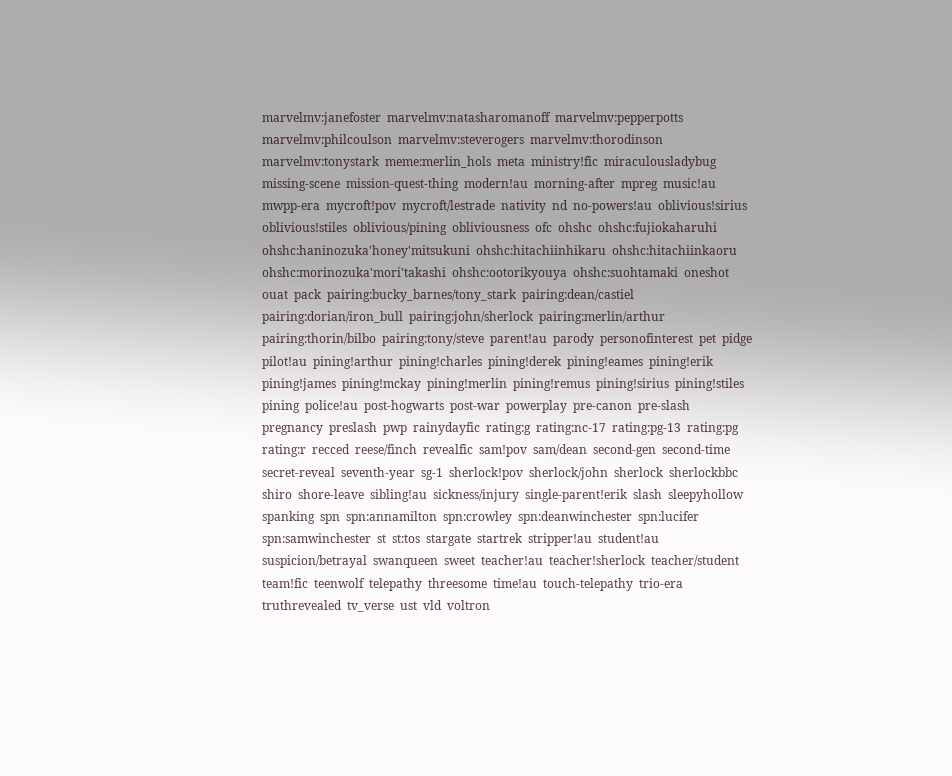marvelmv:janefoster  marvelmv:natasharomanoff  marvelmv:pepperpotts  marvelmv:philcoulson  marvelmv:steverogers  marvelmv:thorodinson  marvelmv:tonystark  meme:merlin_hols  meta  ministry!fic  miraculousladybug  missing-scene  mission-quest-thing  modern!au  morning-after  mpreg  music!au  mwpp-era  mycroft!pov  mycroft/lestrade  nativity  nd  no-powers!au  oblivious!sirius  oblivious!stiles  oblivious/pining  obliviousness  ofc  ohshc  ohshc:fujiokaharuhi  ohshc:haninozuka'honey'mitsukuni  ohshc:hitachiinhikaru  ohshc:hitachiinkaoru  ohshc:morinozuka'mori'takashi  ohshc:ootorikyouya  ohshc:suohtamaki  oneshot  ouat  pack  pairing:bucky_barnes/tony_stark  pairing:dean/castiel  pairing:dorian/iron_bull  pairing:john/sherlock  pairing:merlin/arthur  pairing:thorin/bilbo  pairing:tony/steve  parent!au  parody  personofinterest  pet  pidge  pilot!au  pining!arthur  pining!charles  pining!derek  pining!eames  pining!erik  pining!james  pining!mckay  pining!merlin  pining!remus  pining!sirius  pining!stiles  pining  police!au  post-hogwarts  post-war  powerplay  pre-canon  pre-slash  pregnancy  preslash  pwp  rainydayfic  rating:g  rating:nc-17  rating:pg-13  rating:pg  rating:r  recced  reese/finch  revealfic  sam!pov  sam/dean  second-gen  second-time  secret-reveal  seventh-year  sg-1  sherlock!pov  sherlock/john  sherlock  sherlockbbc  shiro  shore-leave  sibling!au  sickness/injury  single-parent!erik  slash  sleepyhollow  spanking  spn  spn:annamilton  spn:crowley  spn:deanwinchester  spn:lucifer  spn:samwinchester  st  st:tos  stargate  startrek  stripper!au  student!au  suspicion/betrayal  swanqueen  sweet  teacher!au  teacher!sherlock  teacher/student  team!fic  teenwolf  telepathy  threesome  time!au  touch-telepathy  trio-era  truthrevealed  tv_verse  ust  vld  voltron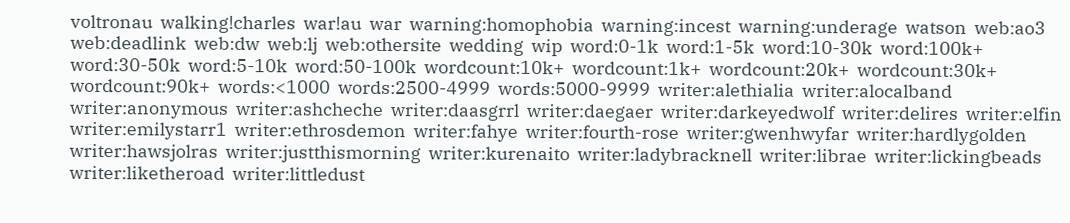voltronau  walking!charles  war!au  war  warning:homophobia  warning:incest  warning:underage  watson  web:ao3  web:deadlink  web:dw  web:lj  web:othersite  wedding  wip  word:0-1k  word:1-5k  word:10-30k  word:100k+  word:30-50k  word:5-10k  word:50-100k  wordcount:10k+  wordcount:1k+  wordcount:20k+  wordcount:30k+  wordcount:90k+  words:<1000  words:2500-4999  words:5000-9999  writer:alethialia  writer:alocalband  writer:anonymous  writer:ashcheche  writer:daasgrrl  writer:daegaer  writer:darkeyedwolf  writer:delires  writer:elfin  writer:emilystarr1  writer:ethrosdemon  writer:fahye  writer:fourth-rose  writer:gwenhwyfar  writer:hardlygolden  writer:hawsjolras  writer:justthismorning  writer:kurenaito  writer:ladybracknell  writer:librae  writer:lickingbeads  writer:liketheroad  writer:littledust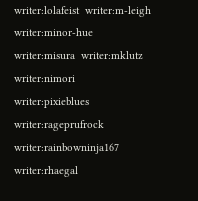writer:lolafeist  writer:m-leigh  writer:minor-hue  writer:misura  writer:mklutz  writer:nimori  writer:pixieblues  writer:rageprufrock  writer:rainbowninja167  writer:rhaegal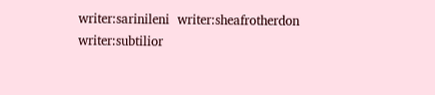writer:sarinileni  writer:sheafrotherdon  writer:subtilior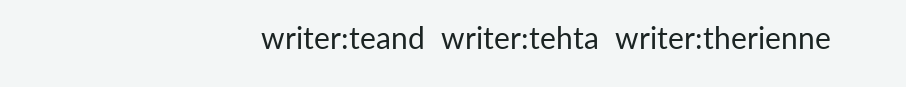writer:teand  writer:tehta  writer:therienne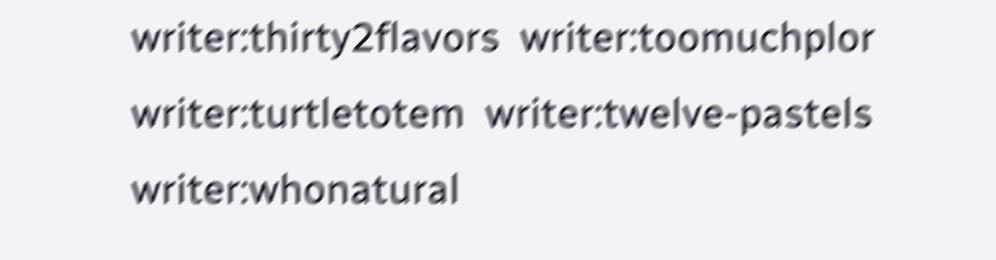writer:thirty2flavors  writer:toomuchplor  writer:turtletotem  writer:twelve-pastels  writer:whonatural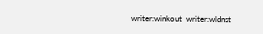writer:winkout  writer:wldnst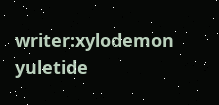writer:xylodemon  yuletide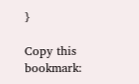}

Copy this bookmark: